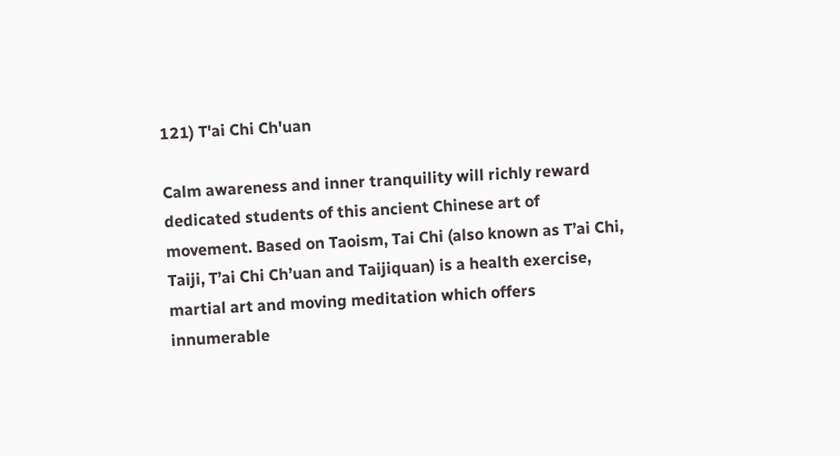121) T'ai Chi Ch'uan

Calm awareness and inner tranquility will richly reward dedicated students of this ancient Chinese art of movement. Based on Taoism, Tai Chi (also known as T’ai Chi, Taiji, T’ai Chi Ch’uan and Taijiquan) is a health exercise, martial art and moving meditation which offers innumerable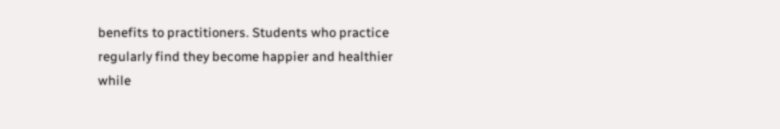benefits to practitioners. Students who practice regularly find they become happier and healthier while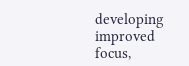developing improved focus,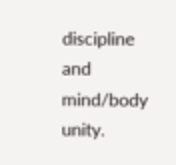discipline and mind/body unity.